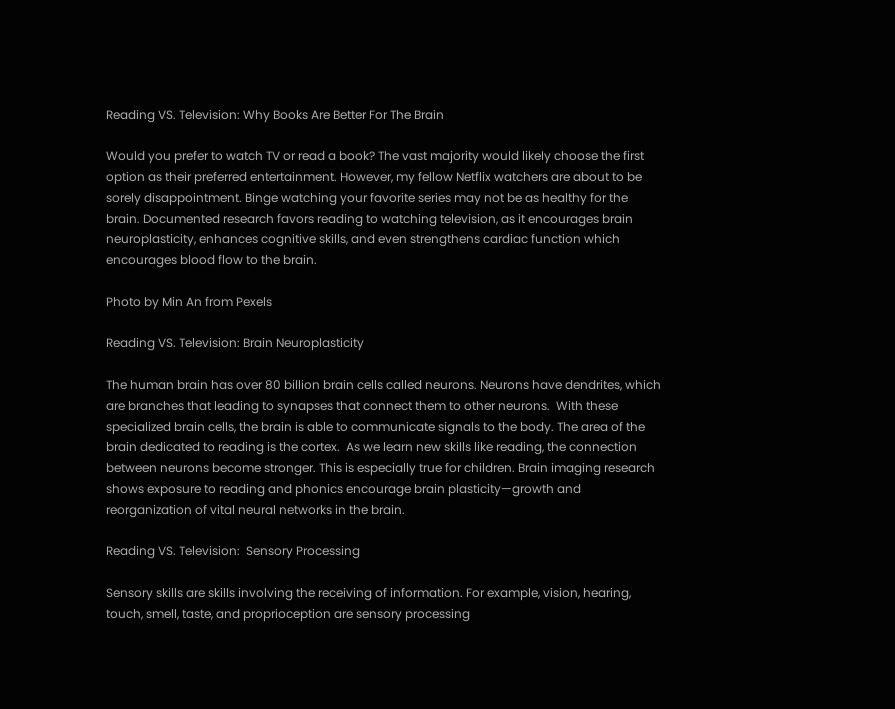Reading VS. Television: Why Books Are Better For The Brain

Would you prefer to watch TV or read a book? The vast majority would likely choose the first option as their preferred entertainment. However, my fellow Netflix watchers are about to be sorely disappointment. Binge watching your favorite series may not be as healthy for the brain. Documented research favors reading to watching television, as it encourages brain neuroplasticity, enhances cognitive skills, and even strengthens cardiac function which encourages blood flow to the brain.

Photo by Min An from Pexels

Reading VS. Television: Brain Neuroplasticity

The human brain has over 80 billion brain cells called neurons. Neurons have dendrites, which are branches that leading to synapses that connect them to other neurons.  With these specialized brain cells, the brain is able to communicate signals to the body. The area of the brain dedicated to reading is the cortex.  As we learn new skills like reading, the connection between neurons become stronger. This is especially true for children. Brain imaging research shows exposure to reading and phonics encourage brain plasticity—growth and reorganization of vital neural networks in the brain.

Reading VS. Television:  Sensory Processing

Sensory skills are skills involving the receiving of information. For example, vision, hearing, touch, smell, taste, and proprioception are sensory processing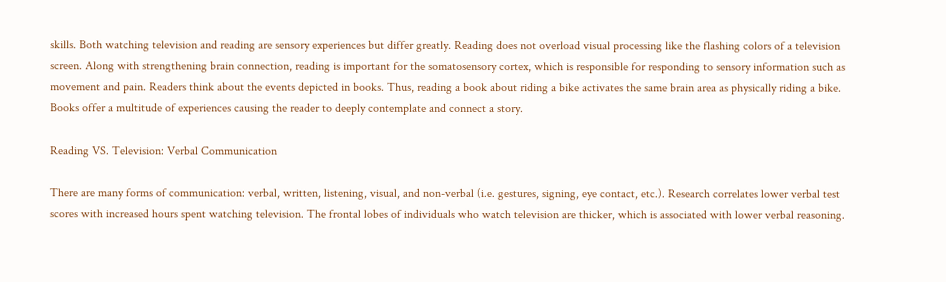skills. Both watching television and reading are sensory experiences but differ greatly. Reading does not overload visual processing like the flashing colors of a television screen. Along with strengthening brain connection, reading is important for the somatosensory cortex, which is responsible for responding to sensory information such as movement and pain. Readers think about the events depicted in books. Thus, reading a book about riding a bike activates the same brain area as physically riding a bike. Books offer a multitude of experiences causing the reader to deeply contemplate and connect a story.

Reading VS. Television: Verbal Communication

There are many forms of communication: verbal, written, listening, visual, and non-verbal (i.e. gestures, signing, eye contact, etc.). Research correlates lower verbal test scores with increased hours spent watching television. The frontal lobes of individuals who watch television are thicker, which is associated with lower verbal reasoning.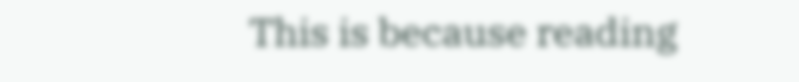This is because reading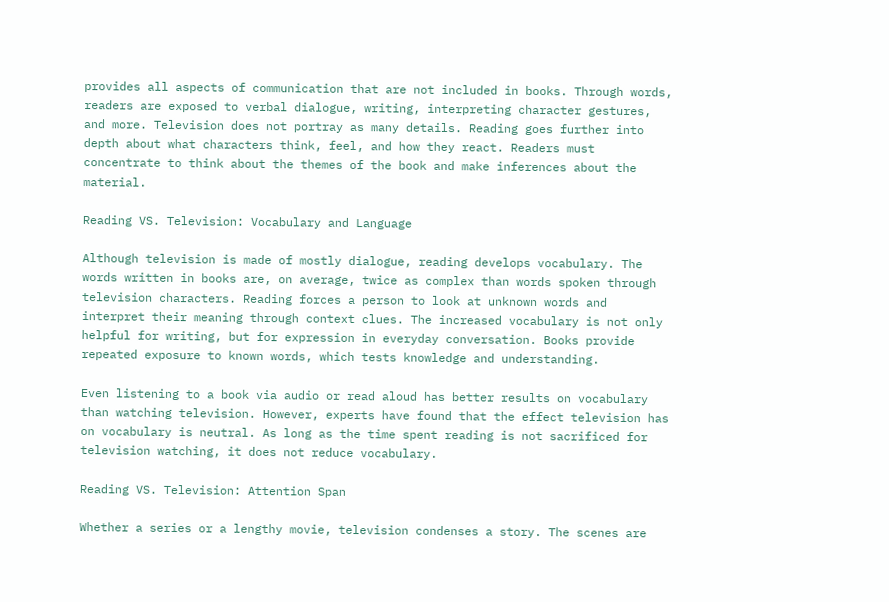provides all aspects of communication that are not included in books. Through words, readers are exposed to verbal dialogue, writing, interpreting character gestures, and more. Television does not portray as many details. Reading goes further into depth about what characters think, feel, and how they react. Readers must concentrate to think about the themes of the book and make inferences about the material.

Reading VS. Television: Vocabulary and Language

Although television is made of mostly dialogue, reading develops vocabulary. The words written in books are, on average, twice as complex than words spoken through television characters. Reading forces a person to look at unknown words and interpret their meaning through context clues. The increased vocabulary is not only helpful for writing, but for expression in everyday conversation. Books provide repeated exposure to known words, which tests knowledge and understanding.

Even listening to a book via audio or read aloud has better results on vocabulary than watching television. However, experts have found that the effect television has on vocabulary is neutral. As long as the time spent reading is not sacrificed for television watching, it does not reduce vocabulary.

Reading VS. Television: Attention Span

Whether a series or a lengthy movie, television condenses a story. The scenes are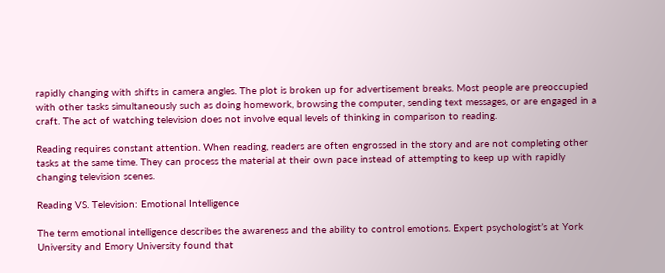rapidly changing with shifts in camera angles. The plot is broken up for advertisement breaks. Most people are preoccupied with other tasks simultaneously such as doing homework, browsing the computer, sending text messages, or are engaged in a craft. The act of watching television does not involve equal levels of thinking in comparison to reading.

Reading requires constant attention. When reading, readers are often engrossed in the story and are not completing other tasks at the same time. They can process the material at their own pace instead of attempting to keep up with rapidly changing television scenes.

Reading VS. Television: Emotional Intelligence

The term emotional intelligence describes the awareness and the ability to control emotions. Expert psychologist’s at York University and Emory University found that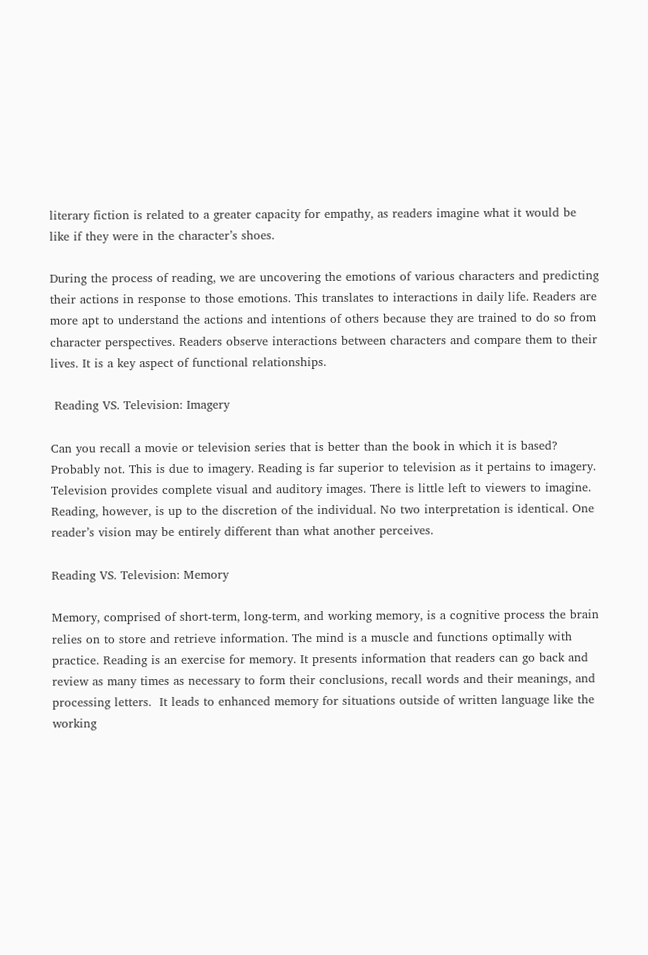literary fiction is related to a greater capacity for empathy, as readers imagine what it would be like if they were in the character’s shoes.

During the process of reading, we are uncovering the emotions of various characters and predicting their actions in response to those emotions. This translates to interactions in daily life. Readers are more apt to understand the actions and intentions of others because they are trained to do so from character perspectives. Readers observe interactions between characters and compare them to their lives. It is a key aspect of functional relationships.

 Reading VS. Television: Imagery

Can you recall a movie or television series that is better than the book in which it is based? Probably not. This is due to imagery. Reading is far superior to television as it pertains to imagery. Television provides complete visual and auditory images. There is little left to viewers to imagine. Reading, however, is up to the discretion of the individual. No two interpretation is identical. One reader’s vision may be entirely different than what another perceives.

Reading VS. Television: Memory

Memory, comprised of short-term, long-term, and working memory, is a cognitive process the brain relies on to store and retrieve information. The mind is a muscle and functions optimally with practice. Reading is an exercise for memory. It presents information that readers can go back and review as many times as necessary to form their conclusions, recall words and their meanings, and processing letters.  It leads to enhanced memory for situations outside of written language like the working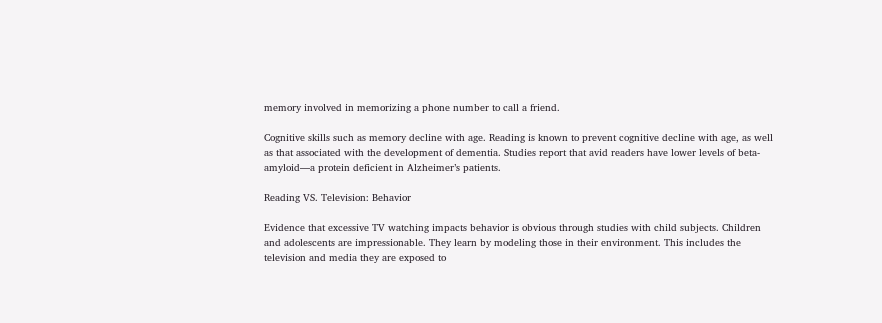memory involved in memorizing a phone number to call a friend.

Cognitive skills such as memory decline with age. Reading is known to prevent cognitive decline with age, as well as that associated with the development of dementia. Studies report that avid readers have lower levels of beta-amyloid—a protein deficient in Alzheimer’s patients.

Reading VS. Television: Behavior

Evidence that excessive TV watching impacts behavior is obvious through studies with child subjects. Children and adolescents are impressionable. They learn by modeling those in their environment. This includes the television and media they are exposed to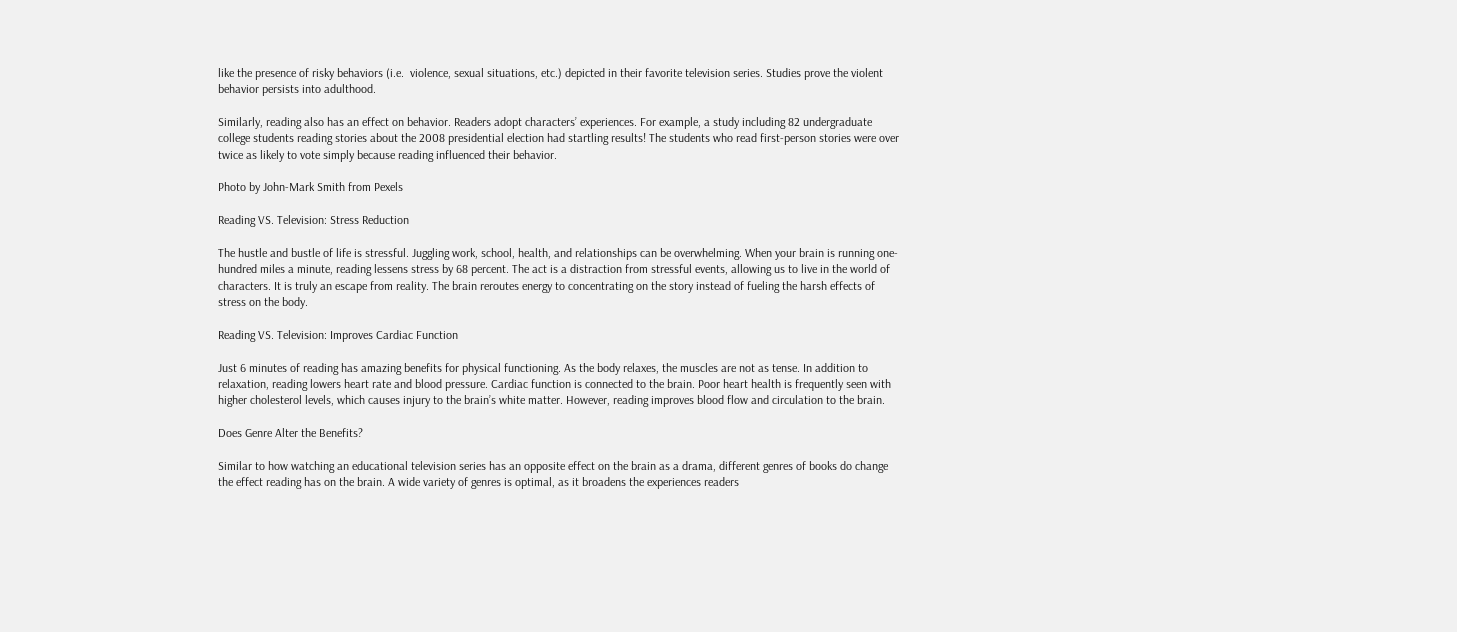like the presence of risky behaviors (i.e.  violence, sexual situations, etc.) depicted in their favorite television series. Studies prove the violent behavior persists into adulthood.

Similarly, reading also has an effect on behavior. Readers adopt characters’ experiences. For example, a study including 82 undergraduate college students reading stories about the 2008 presidential election had startling results! The students who read first-person stories were over twice as likely to vote simply because reading influenced their behavior.

Photo by John-Mark Smith from Pexels

Reading VS. Television: Stress Reduction

The hustle and bustle of life is stressful. Juggling work, school, health, and relationships can be overwhelming. When your brain is running one-hundred miles a minute, reading lessens stress by 68 percent. The act is a distraction from stressful events, allowing us to live in the world of characters. It is truly an escape from reality. The brain reroutes energy to concentrating on the story instead of fueling the harsh effects of stress on the body.

Reading VS. Television: Improves Cardiac Function

Just 6 minutes of reading has amazing benefits for physical functioning. As the body relaxes, the muscles are not as tense. In addition to relaxation, reading lowers heart rate and blood pressure. Cardiac function is connected to the brain. Poor heart health is frequently seen with higher cholesterol levels, which causes injury to the brain’s white matter. However, reading improves blood flow and circulation to the brain.

Does Genre Alter the Benefits?

Similar to how watching an educational television series has an opposite effect on the brain as a drama, different genres of books do change the effect reading has on the brain. A wide variety of genres is optimal, as it broadens the experiences readers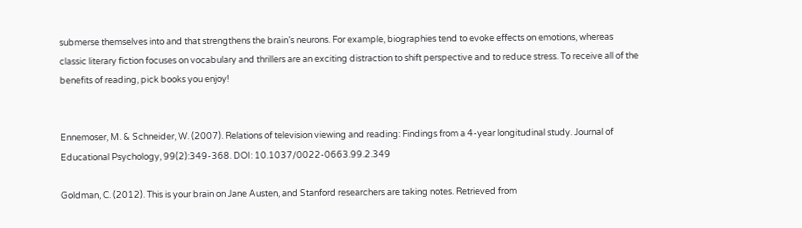submerse themselves into and that strengthens the brain’s neurons. For example, biographies tend to evoke effects on emotions, whereas classic literary fiction focuses on vocabulary and thrillers are an exciting distraction to shift perspective and to reduce stress. To receive all of the benefits of reading, pick books you enjoy!


Ennemoser, M. & Schneider, W. (2007). Relations of television viewing and reading: Findings from a 4-year longitudinal study. Journal of Educational Psychology, 99(2):349-368. DOI: 10.1037/0022-0663.99.2.349

Goldman, C. (2012). This is your brain on Jane Austen, and Stanford researchers are taking notes. Retrieved from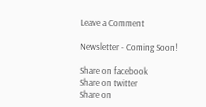Leave a Comment

Newsletter - Coming Soon!

Share on facebook
Share on twitter
Share on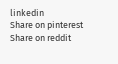linkedin
Share on pinterest
Share on reddit